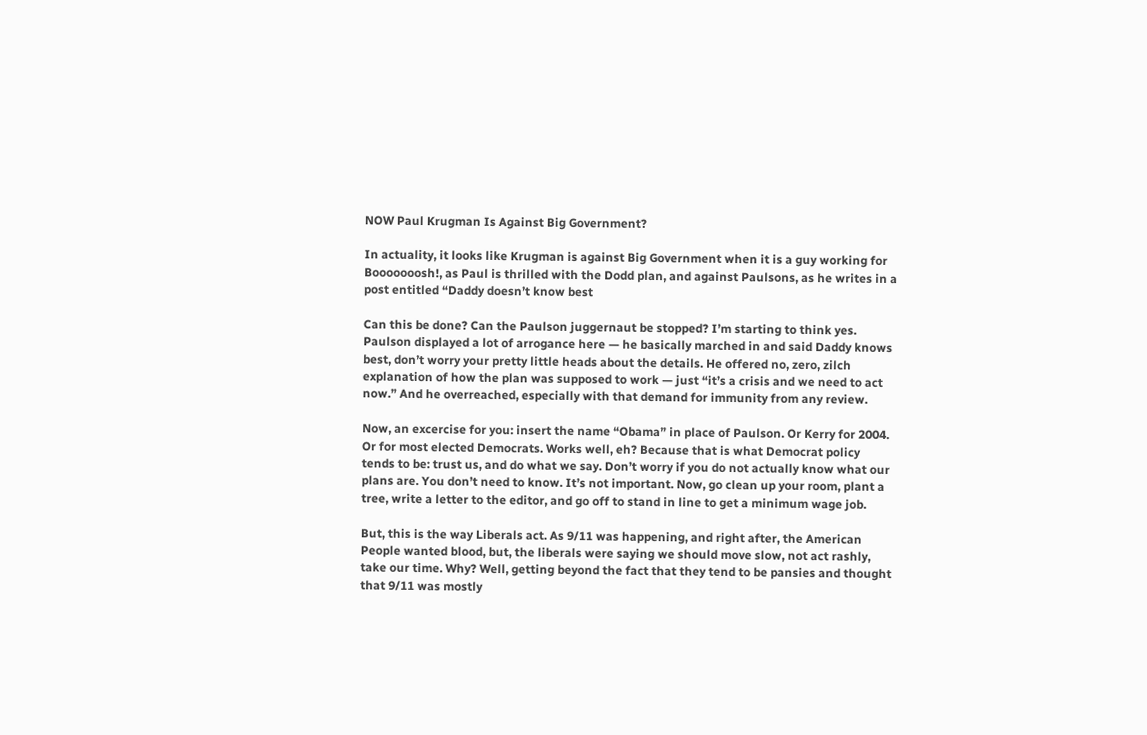NOW Paul Krugman Is Against Big Government?

In actuality, it looks like Krugman is against Big Government when it is a guy working for Booooooosh!, as Paul is thrilled with the Dodd plan, and against Paulsons, as he writes in a post entitled “Daddy doesn’t know best

Can this be done? Can the Paulson juggernaut be stopped? I’m starting to think yes. Paulson displayed a lot of arrogance here — he basically marched in and said Daddy knows best, don’t worry your pretty little heads about the details. He offered no, zero, zilch explanation of how the plan was supposed to work — just “it’s a crisis and we need to act now.” And he overreached, especially with that demand for immunity from any review.

Now, an excercise for you: insert the name “Obama” in place of Paulson. Or Kerry for 2004. Or for most elected Democrats. Works well, eh? Because that is what Democrat policy tends to be: trust us, and do what we say. Don’t worry if you do not actually know what our plans are. You don’t need to know. It’s not important. Now, go clean up your room, plant a tree, write a letter to the editor, and go off to stand in line to get a minimum wage job.

But, this is the way Liberals act. As 9/11 was happening, and right after, the American People wanted blood, but, the liberals were saying we should move slow, not act rashly, take our time. Why? Well, getting beyond the fact that they tend to be pansies and thought that 9/11 was mostly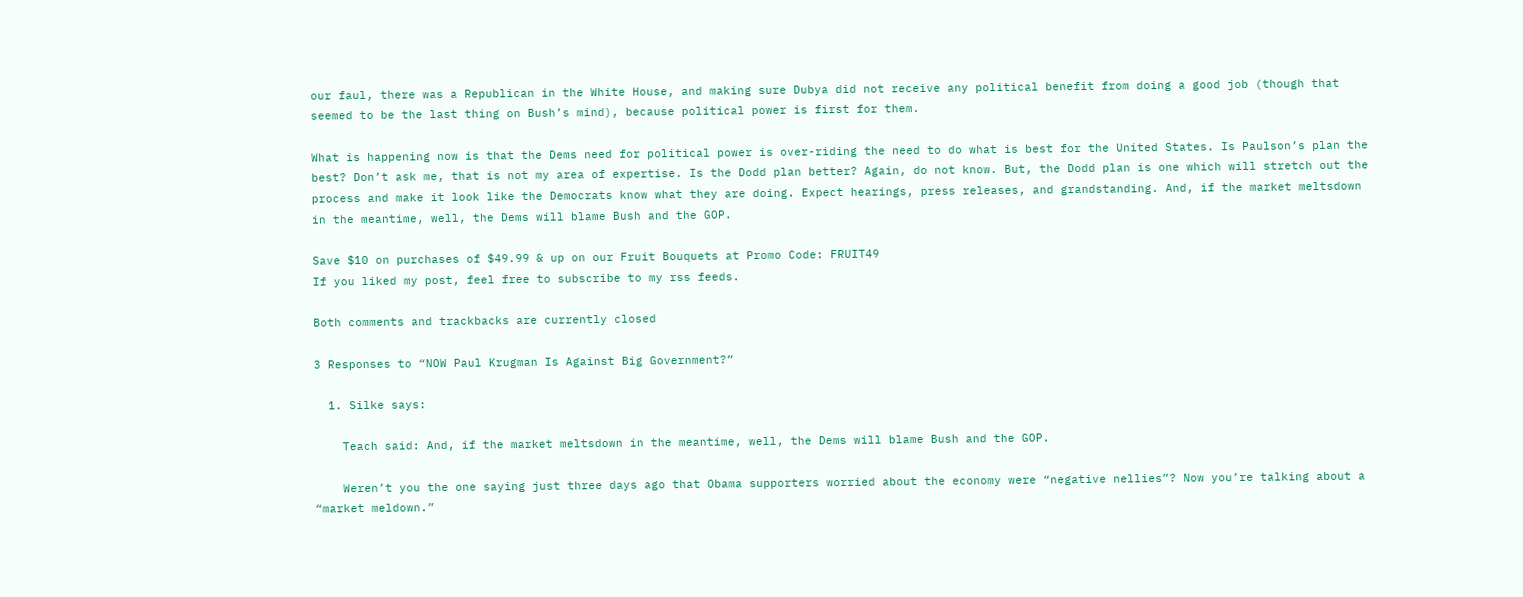our faul, there was a Republican in the White House, and making sure Dubya did not receive any political benefit from doing a good job (though that seemed to be the last thing on Bush’s mind), because political power is first for them.

What is happening now is that the Dems need for political power is over-riding the need to do what is best for the United States. Is Paulson’s plan the best? Don’t ask me, that is not my area of expertise. Is the Dodd plan better? Again, do not know. But, the Dodd plan is one which will stretch out the process and make it look like the Democrats know what they are doing. Expect hearings, press releases, and grandstanding. And, if the market meltsdown in the meantime, well, the Dems will blame Bush and the GOP.

Save $10 on purchases of $49.99 & up on our Fruit Bouquets at Promo Code: FRUIT49
If you liked my post, feel free to subscribe to my rss feeds.

Both comments and trackbacks are currently closed

3 Responses to “NOW Paul Krugman Is Against Big Government?”

  1. Silke says:

    Teach said: And, if the market meltsdown in the meantime, well, the Dems will blame Bush and the GOP.

    Weren’t you the one saying just three days ago that Obama supporters worried about the economy were “negative nellies”? Now you’re talking about a “market meldown.”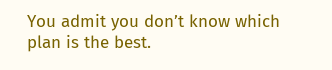You admit you don’t know which plan is the best.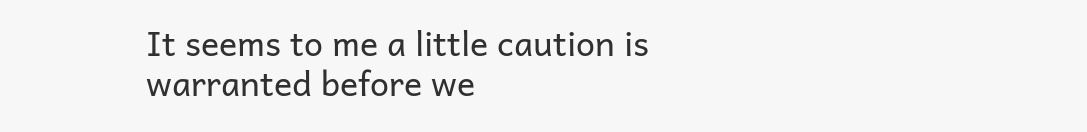It seems to me a little caution is warranted before we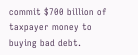commit $700 billion of taxpayer money to buying bad debt.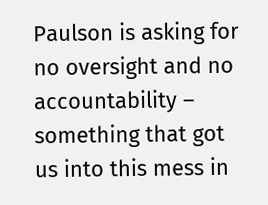Paulson is asking for no oversight and no accountability – something that got us into this mess in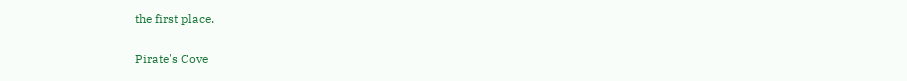the first place.

Pirate's Cove